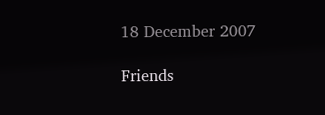18 December 2007

Friends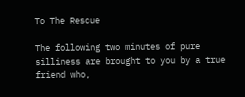To The Rescue

The following two minutes of pure silliness are brought to you by a true friend who,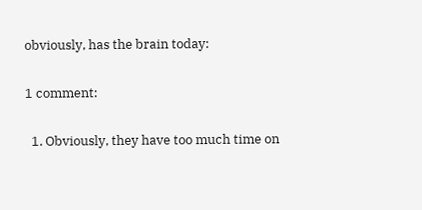obviously, has the brain today:

1 comment:

  1. Obviously, they have too much time on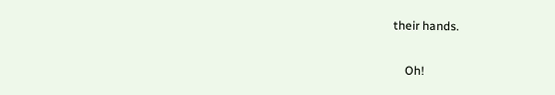their hands.

    Oh!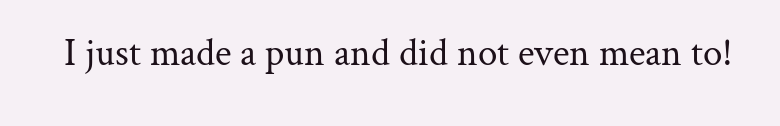I just made a pun and did not even mean to!